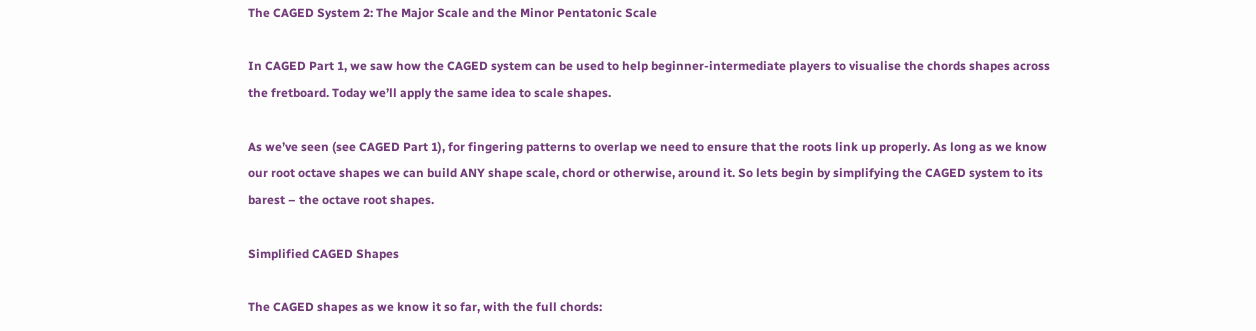The CAGED System 2: The Major Scale and the Minor Pentatonic Scale

In CAGED Part 1, we saw how the CAGED system can be used to help beginner-intermediate players to visualise the chords shapes across the fretboard. Today we’ll apply the same idea to scale shapes.

As we’ve seen (see CAGED Part 1), for fingering patterns to overlap we need to ensure that the roots link up properly. As long as we know our root octave shapes we can build ANY shape scale, chord or otherwise, around it. So lets begin by simplifying the CAGED system to its barest – the octave root shapes.

Simplified CAGED Shapes

The CAGED shapes as we know it so far, with the full chords: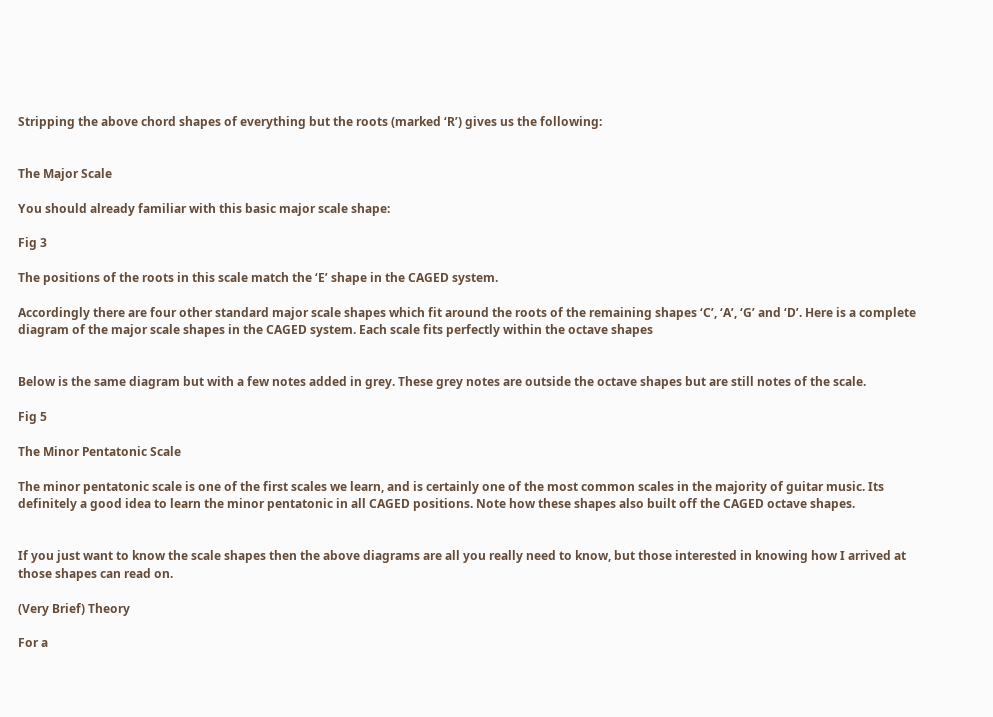Stripping the above chord shapes of everything but the roots (marked ‘R’) gives us the following:


The Major Scale

You should already familiar with this basic major scale shape:

Fig 3

The positions of the roots in this scale match the ‘E’ shape in the CAGED system.

Accordingly there are four other standard major scale shapes which fit around the roots of the remaining shapes ‘C’, ‘A’, ‘G’ and ‘D’. Here is a complete diagram of the major scale shapes in the CAGED system. Each scale fits perfectly within the octave shapes


Below is the same diagram but with a few notes added in grey. These grey notes are outside the octave shapes but are still notes of the scale.

Fig 5

The Minor Pentatonic Scale

The minor pentatonic scale is one of the first scales we learn, and is certainly one of the most common scales in the majority of guitar music. Its definitely a good idea to learn the minor pentatonic in all CAGED positions. Note how these shapes also built off the CAGED octave shapes.


If you just want to know the scale shapes then the above diagrams are all you really need to know, but those interested in knowing how I arrived at those shapes can read on.

(Very Brief) Theory

For a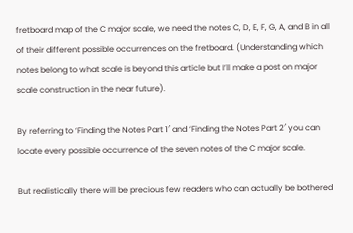fretboard map of the C major scale, we need the notes C, D, E, F, G, A, and B in all of their different possible occurrences on the fretboard. (Understanding which notes belong to what scale is beyond this article but I’ll make a post on major scale construction in the near future).

By referring to ‘Finding the Notes Part 1′ and ‘Finding the Notes Part 2′ you can locate every possible occurrence of the seven notes of the C major scale.

But realistically there will be precious few readers who can actually be bothered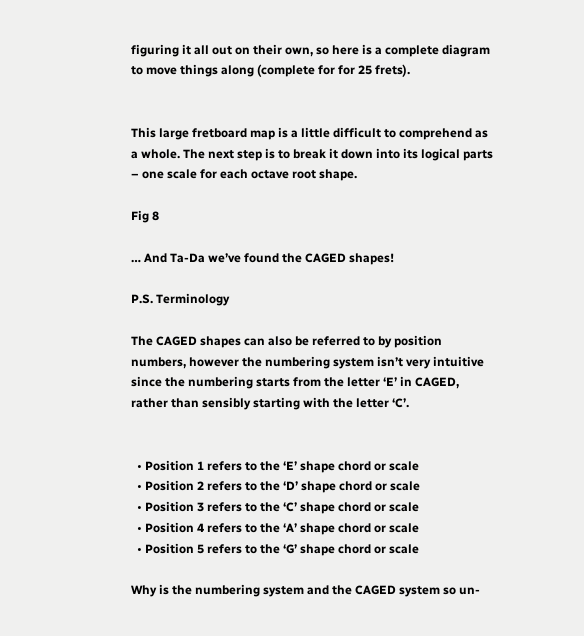figuring it all out on their own, so here is a complete diagram to move things along (complete for for 25 frets).


This large fretboard map is a little difficult to comprehend as a whole. The next step is to break it down into its logical parts – one scale for each octave root shape.

Fig 8

… And Ta-Da we’ve found the CAGED shapes!

P.S. Terminology

The CAGED shapes can also be referred to by position numbers, however the numbering system isn’t very intuitive since the numbering starts from the letter ‘E’ in CAGED, rather than sensibly starting with the letter ‘C’.


  • Position 1 refers to the ‘E’ shape chord or scale
  • Position 2 refers to the ‘D’ shape chord or scale
  • Position 3 refers to the ‘C’ shape chord or scale
  • Position 4 refers to the ‘A’ shape chord or scale
  • Position 5 refers to the ‘G’ shape chord or scale

Why is the numbering system and the CAGED system so un-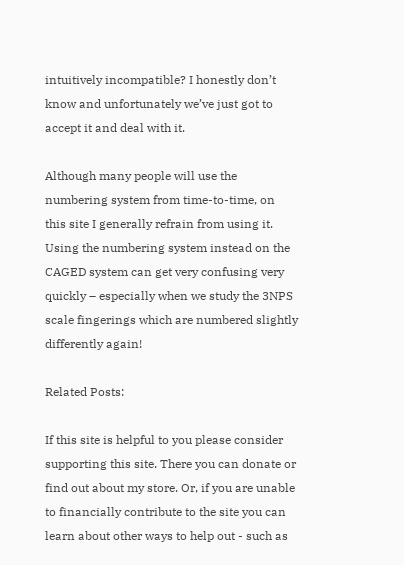intuitively incompatible? I honestly don’t know and unfortunately we’ve just got to accept it and deal with it.

Although many people will use the numbering system from time-to-time, on this site I generally refrain from using it. Using the numbering system instead on the CAGED system can get very confusing very quickly – especially when we study the 3NPS scale fingerings which are numbered slightly differently again!

Related Posts:

If this site is helpful to you please consider supporting this site. There you can donate or find out about my store. Or, if you are unable to financially contribute to the site you can learn about other ways to help out - such as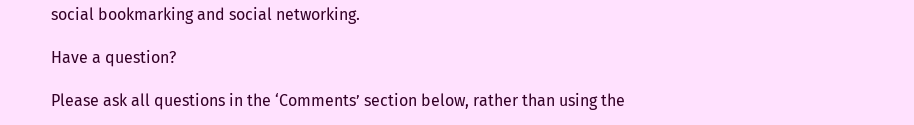social bookmarking and social networking.

Have a question?

Please ask all questions in the ‘Comments’ section below, rather than using the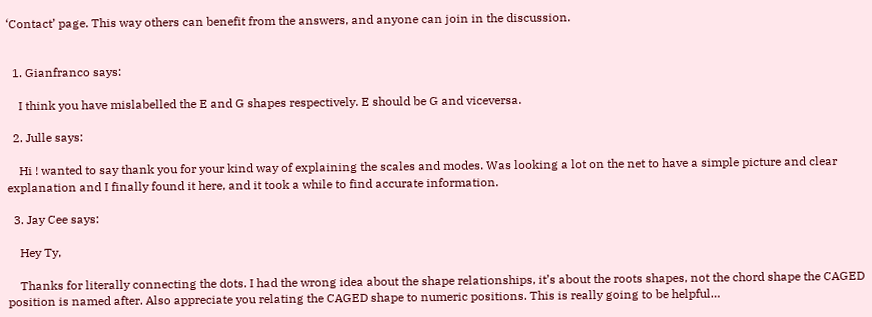‘Contact’ page. This way others can benefit from the answers, and anyone can join in the discussion.


  1. Gianfranco says:

    I think you have mislabelled the E and G shapes respectively. E should be G and viceversa.

  2. Julle says:

    Hi ! wanted to say thank you for your kind way of explaining the scales and modes. Was looking a lot on the net to have a simple picture and clear explanation and I finally found it here, and it took a while to find accurate information.

  3. Jay Cee says:

    Hey Ty,

    Thanks for literally connecting the dots. I had the wrong idea about the shape relationships, it’s about the roots shapes, not the chord shape the CAGED position is named after. Also appreciate you relating the CAGED shape to numeric positions. This is really going to be helpful…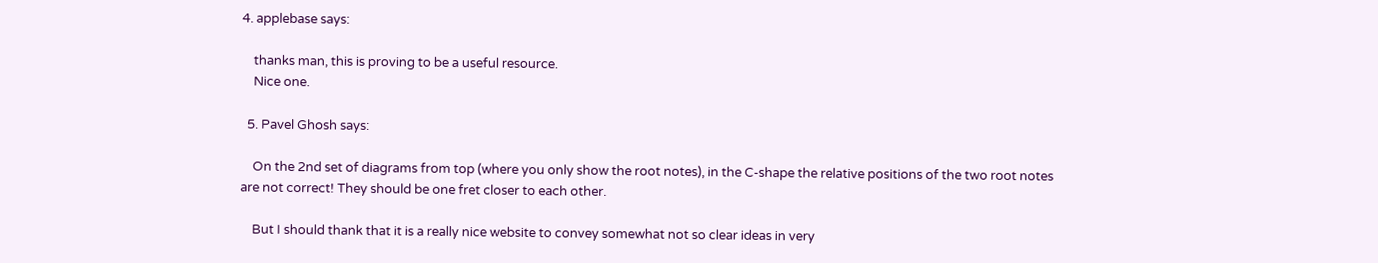4. applebase says:

    thanks man, this is proving to be a useful resource.
    Nice one.

  5. Pavel Ghosh says:

    On the 2nd set of diagrams from top (where you only show the root notes), in the C-shape the relative positions of the two root notes are not correct! They should be one fret closer to each other.

    But I should thank that it is a really nice website to convey somewhat not so clear ideas in very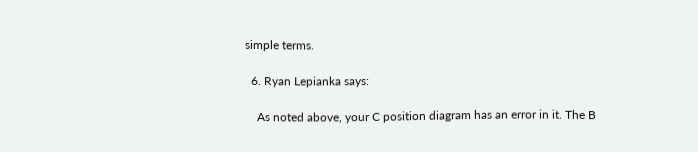simple terms.

  6. Ryan Lepianka says:

    As noted above, your C position diagram has an error in it. The B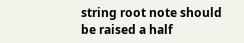string root note should be raised a half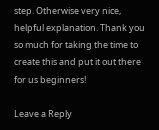step. Otherwise very nice, helpful explanation. Thank you so much for taking the time to create this and put it out there for us beginners!

Leave a Reply